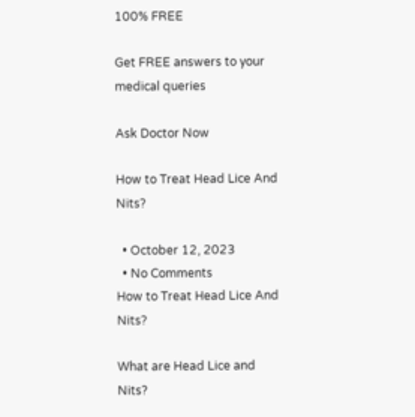100% FREE

Get FREE answers to your medical queries

Ask Doctor Now

How to Treat Head Lice And Nits?

  • October 12, 2023
  • No Comments
How to Treat Head Lice And Nits?

What are Head Lice and Nits?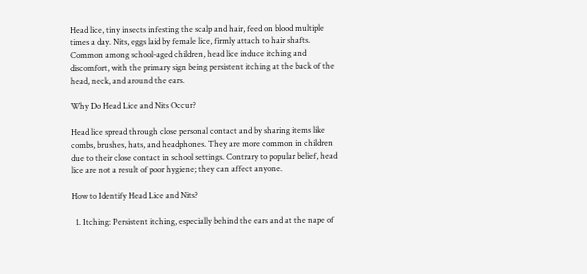Head lice, tiny insects infesting the scalp and hair, feed on blood multiple times a day. Nits, eggs laid by female lice, firmly attach to hair shafts. Common among school-aged children, head lice induce itching and discomfort, with the primary sign being persistent itching at the back of the head, neck, and around the ears.

Why Do Head Lice and Nits Occur?

Head lice spread through close personal contact and by sharing items like combs, brushes, hats, and headphones. They are more common in children due to their close contact in school settings. Contrary to popular belief, head lice are not a result of poor hygiene; they can affect anyone.

How to Identify Head Lice and Nits?

  1. Itching: Persistent itching, especially behind the ears and at the nape of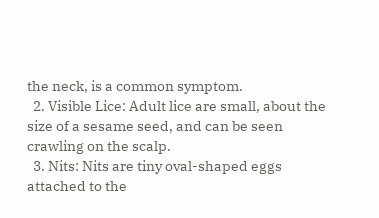the neck, is a common symptom.
  2. Visible Lice: Adult lice are small, about the size of a sesame seed, and can be seen crawling on the scalp.
  3. Nits: Nits are tiny oval-shaped eggs attached to the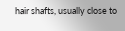hair shafts, usually close to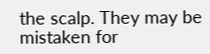the scalp. They may be mistaken for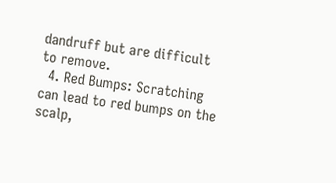dandruff but are difficult to remove.
  4. Red Bumps: Scratching can lead to red bumps on the scalp,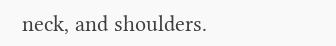neck, and shoulders.